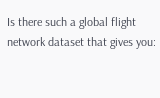Is there such a global flight network dataset that gives you: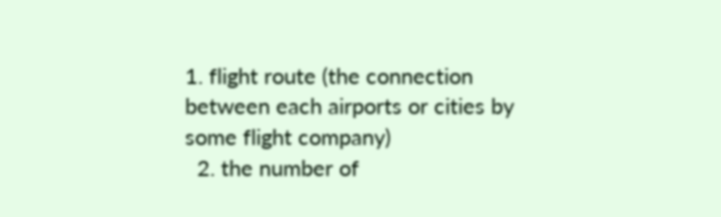1. flight route (the connection between each airports or cities by some flight company)
  2. the number of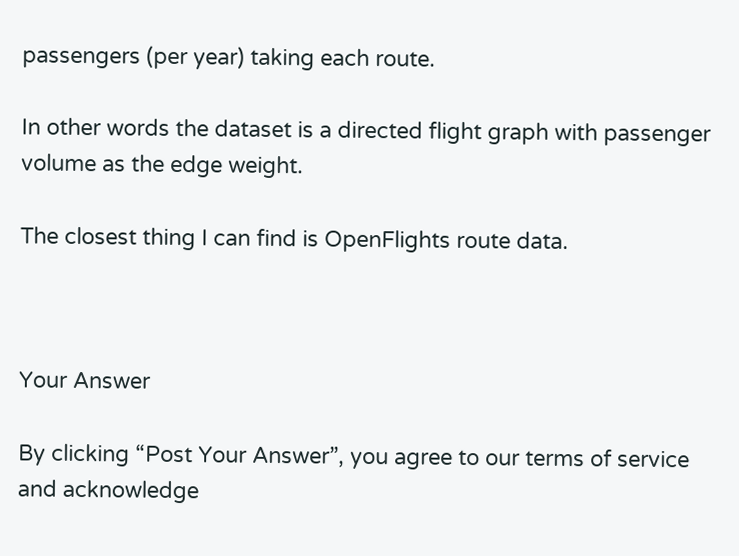passengers (per year) taking each route.

In other words the dataset is a directed flight graph with passenger volume as the edge weight.

The closest thing I can find is OpenFlights route data.



Your Answer

By clicking “Post Your Answer”, you agree to our terms of service and acknowledge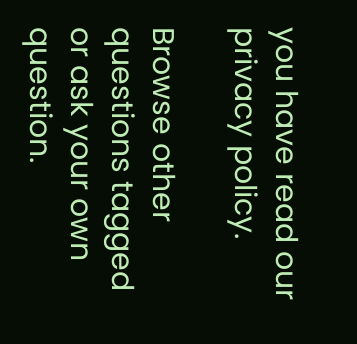you have read our privacy policy.

Browse other questions tagged or ask your own question.